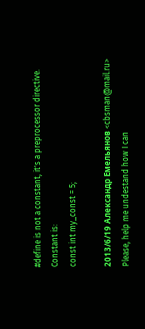#define is not a constant, it's a preprocessor directive.
Constant is:
const int my_const = 5;

2013/6/19 Александр Емельянов <cbsman@mail.ru>
Please, help me undestand how I can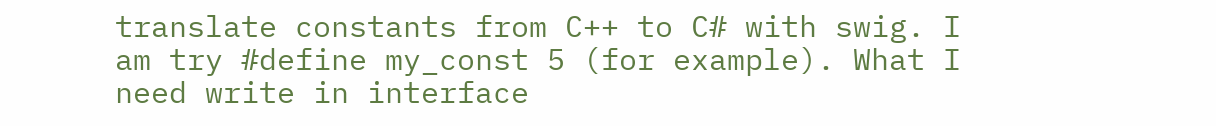translate constants from C++ to C# with swig. I am try #define my_const 5 (for example). What I need write in interface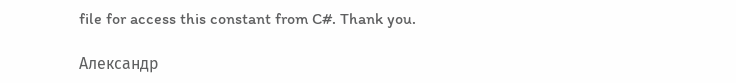file for access this constant from C#. Thank you.

Александр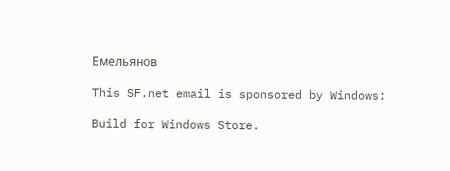Емельянов

This SF.net email is sponsored by Windows:

Build for Windows Store.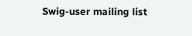Swig-user mailing list